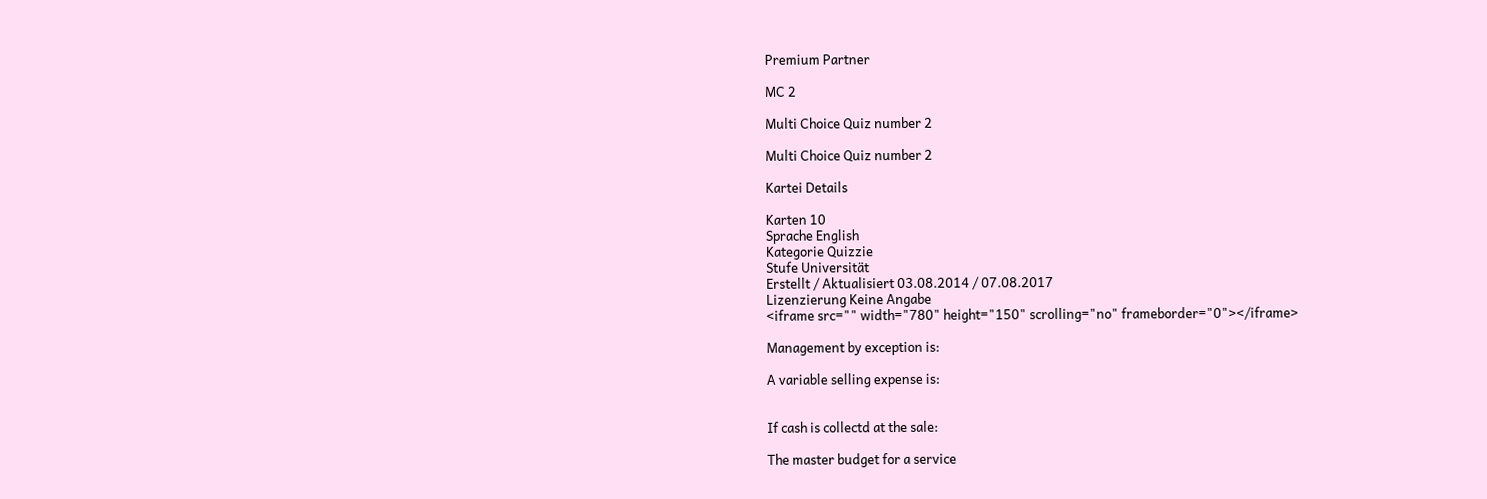Premium Partner

MC 2

Multi Choice Quiz number 2

Multi Choice Quiz number 2

Kartei Details

Karten 10
Sprache English
Kategorie Quizzie
Stufe Universität
Erstellt / Aktualisiert 03.08.2014 / 07.08.2017
Lizenzierung Keine Angabe
<iframe src="" width="780" height="150" scrolling="no" frameborder="0"></iframe>

Management by exception is:

A variable selling expense is:


If cash is collectd at the sale:

The master budget for a service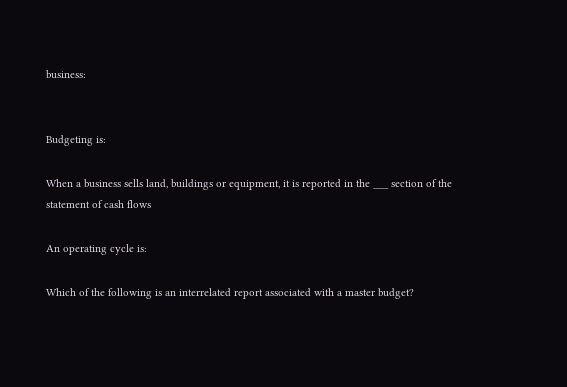business:


Budgeting is:

When a business sells land, buildings or equipment, it is reported in the ___ section of the statement of cash flows

An operating cycle is:

Which of the following is an interrelated report associated with a master budget?